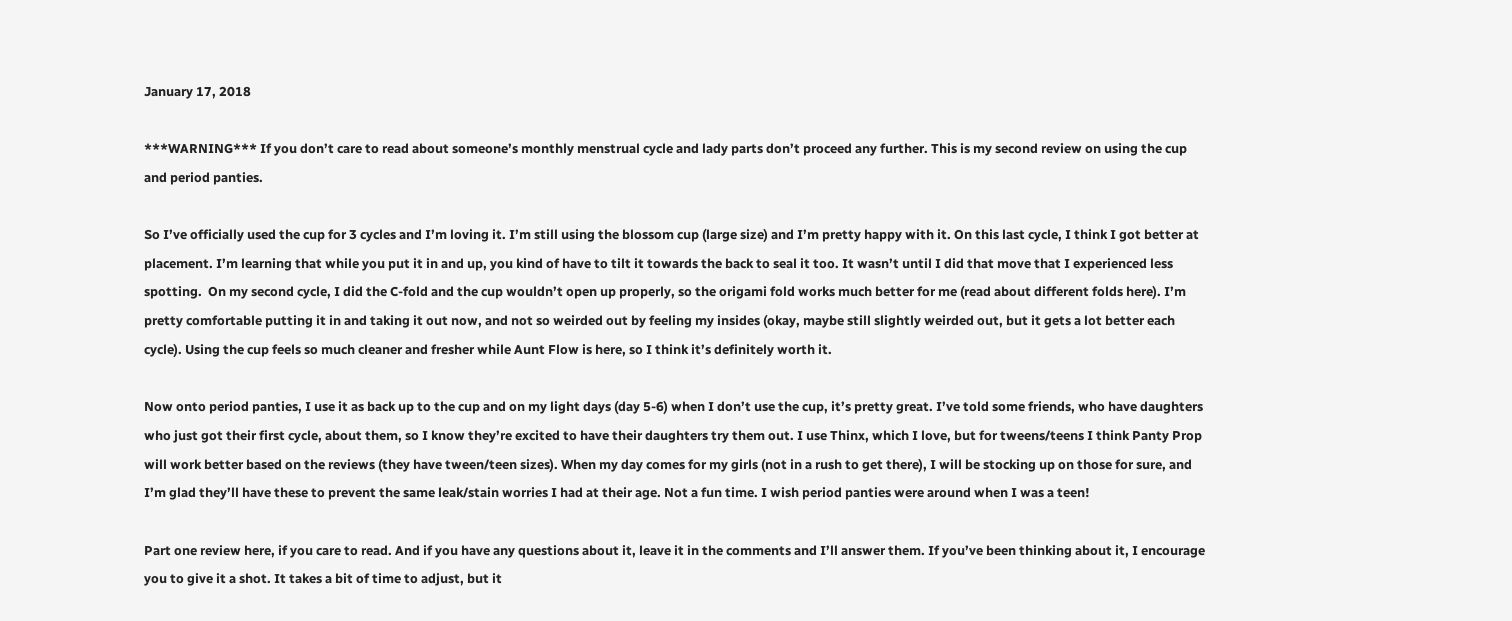January 17, 2018

***WARNING*** If you don’t care to read about someone’s monthly menstrual cycle and lady parts don’t proceed any further. This is my second review on using the cup and period panties.

So I’ve officially used the cup for 3 cycles and I’m loving it. I’m still using the blossom cup (large size) and I’m pretty happy with it. On this last cycle, I think I got better at placement. I’m learning that while you put it in and up, you kind of have to tilt it towards the back to seal it too. It wasn’t until I did that move that I experienced less spotting.  On my second cycle, I did the C-fold and the cup wouldn’t open up properly, so the origami fold works much better for me (read about different folds here). I’m pretty comfortable putting it in and taking it out now, and not so weirded out by feeling my insides (okay, maybe still slightly weirded out, but it gets a lot better each cycle). Using the cup feels so much cleaner and fresher while Aunt Flow is here, so I think it’s definitely worth it.

Now onto period panties, I use it as back up to the cup and on my light days (day 5-6) when I don’t use the cup, it’s pretty great. I’ve told some friends, who have daughters who just got their first cycle, about them, so I know they’re excited to have their daughters try them out. I use Thinx, which I love, but for tweens/teens I think Panty Prop will work better based on the reviews (they have tween/teen sizes). When my day comes for my girls (not in a rush to get there), I will be stocking up on those for sure, and I’m glad they’ll have these to prevent the same leak/stain worries I had at their age. Not a fun time. I wish period panties were around when I was a teen!

Part one review here, if you care to read. And if you have any questions about it, leave it in the comments and I’ll answer them. If you’ve been thinking about it, I encourage you to give it a shot. It takes a bit of time to adjust, but it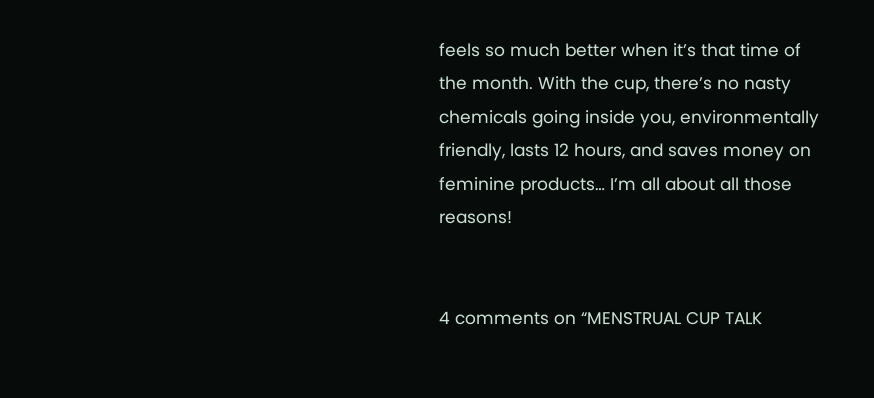feels so much better when it’s that time of the month. With the cup, there’s no nasty chemicals going inside you, environmentally friendly, lasts 12 hours, and saves money on feminine products… I’m all about all those reasons!


4 comments on “MENSTRUAL CUP TALK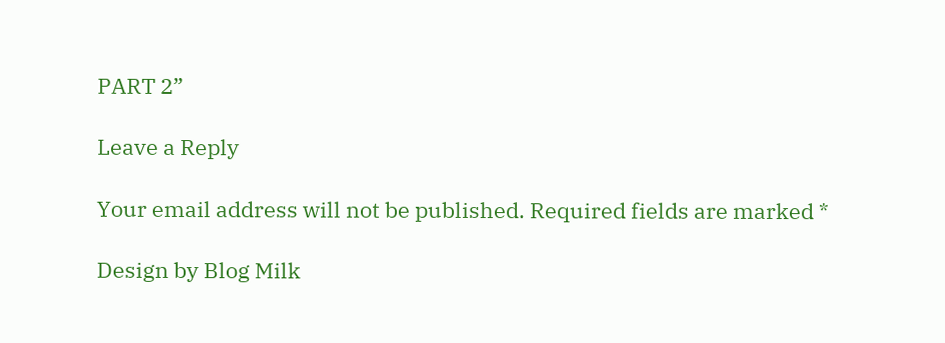PART 2”

Leave a Reply

Your email address will not be published. Required fields are marked *

Design by Blog Milk